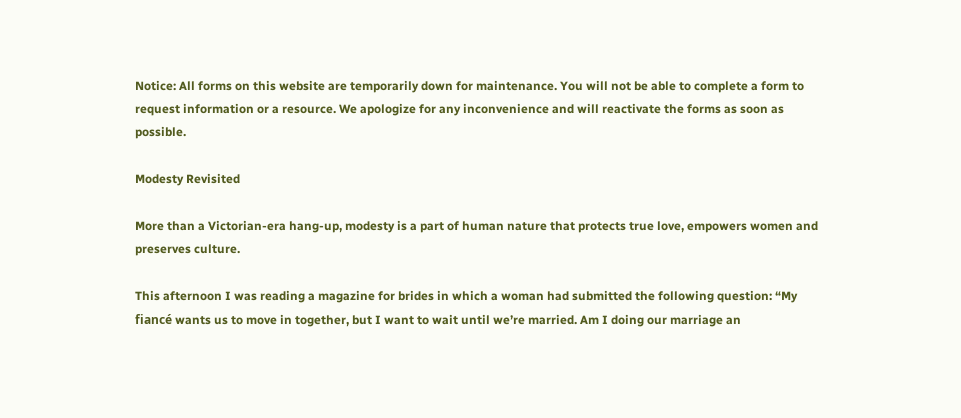Notice: All forms on this website are temporarily down for maintenance. You will not be able to complete a form to request information or a resource. We apologize for any inconvenience and will reactivate the forms as soon as possible.

Modesty Revisited

More than a Victorian-era hang-up, modesty is a part of human nature that protects true love, empowers women and preserves culture.

This afternoon I was reading a magazine for brides in which a woman had submitted the following question: “My fiancé wants us to move in together, but I want to wait until we’re married. Am I doing our marriage an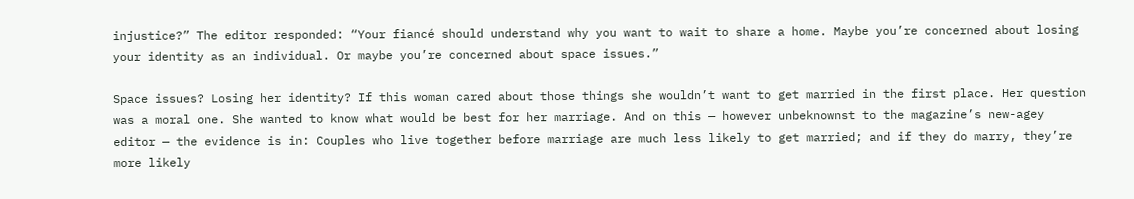injustice?” The editor responded: “Your fiancé should understand why you want to wait to share a home. Maybe you’re concerned about losing your identity as an individual. Or maybe you’re concerned about space issues.”

Space issues? Losing her identity? If this woman cared about those things she wouldn’t want to get married in the first place. Her question was a moral one. She wanted to know what would be best for her marriage. And on this — however unbeknownst to the magazine’s new-agey editor — the evidence is in: Couples who live together before marriage are much less likely to get married; and if they do marry, they’re more likely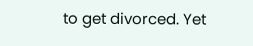to get divorced. Yet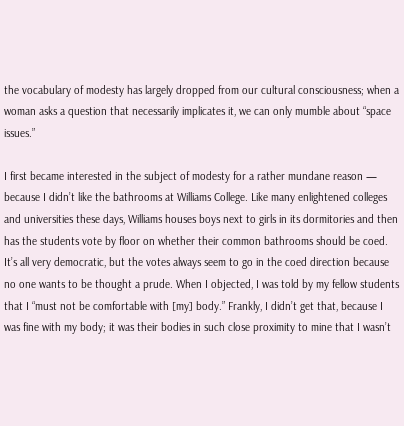the vocabulary of modesty has largely dropped from our cultural consciousness; when a woman asks a question that necessarily implicates it, we can only mumble about “space issues.”

I first became interested in the subject of modesty for a rather mundane reason — because I didn’t like the bathrooms at Williams College. Like many enlightened colleges and universities these days, Williams houses boys next to girls in its dormitories and then has the students vote by floor on whether their common bathrooms should be coed. It’s all very democratic, but the votes always seem to go in the coed direction because no one wants to be thought a prude. When I objected, I was told by my fellow students that I “must not be comfortable with [my] body.” Frankly, I didn’t get that, because I was fine with my body; it was their bodies in such close proximity to mine that I wasn’t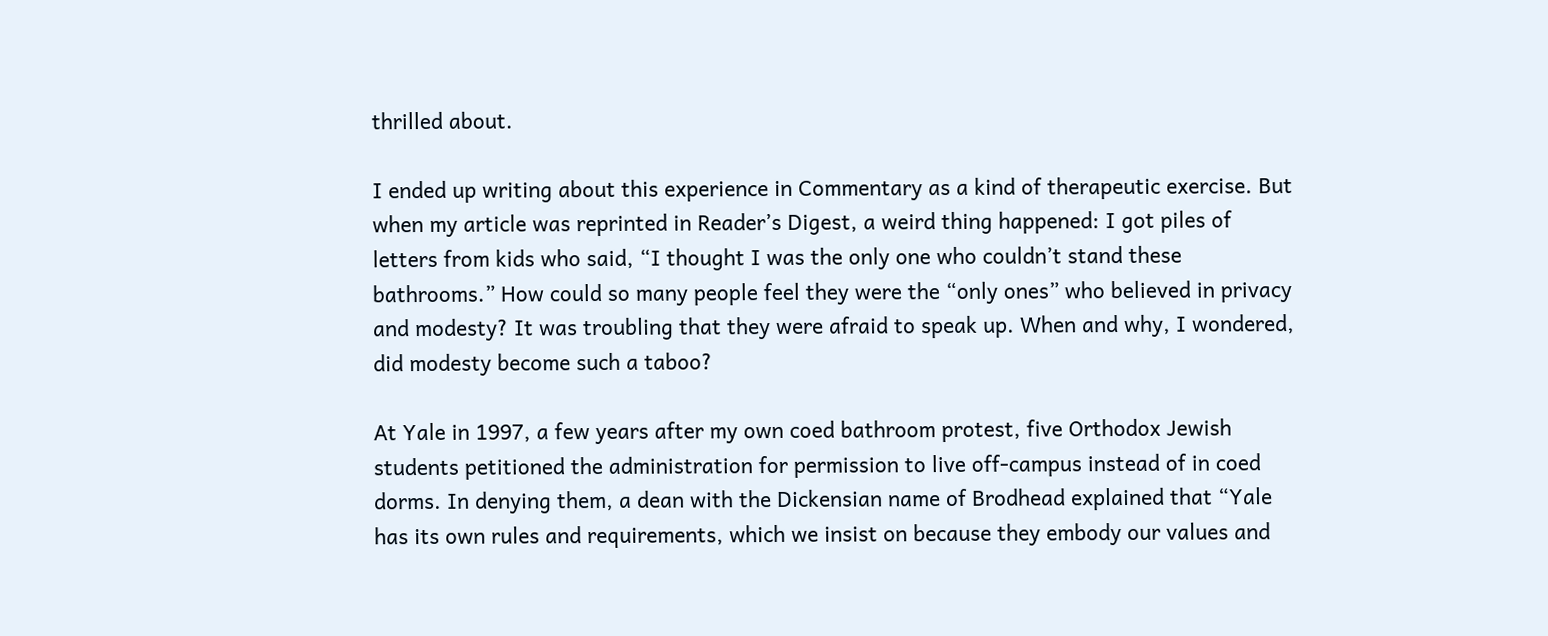thrilled about.

I ended up writing about this experience in Commentary as a kind of therapeutic exercise. But when my article was reprinted in Reader’s Digest, a weird thing happened: I got piles of letters from kids who said, “I thought I was the only one who couldn’t stand these bathrooms.” How could so many people feel they were the “only ones” who believed in privacy and modesty? It was troubling that they were afraid to speak up. When and why, I wondered, did modesty become such a taboo?

At Yale in 1997, a few years after my own coed bathroom protest, five Orthodox Jewish students petitioned the administration for permission to live off-campus instead of in coed dorms. In denying them, a dean with the Dickensian name of Brodhead explained that “Yale has its own rules and requirements, which we insist on because they embody our values and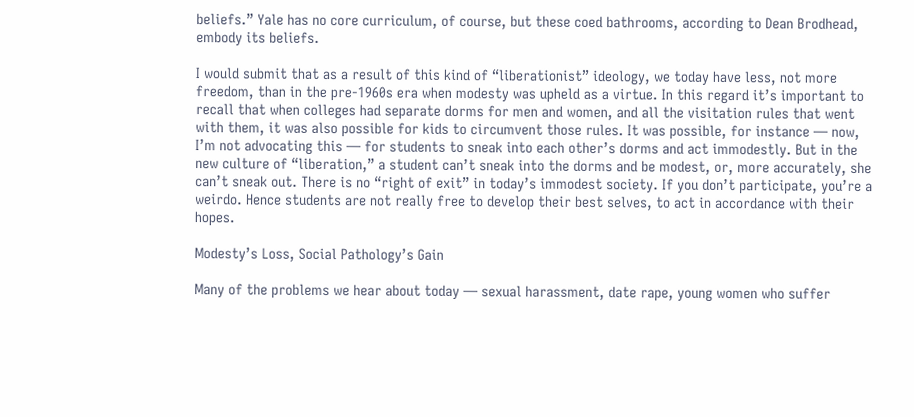beliefs.” Yale has no core curriculum, of course, but these coed bathrooms, according to Dean Brodhead, embody its beliefs.

I would submit that as a result of this kind of “liberationist” ideology, we today have less, not more freedom, than in the pre-1960s era when modesty was upheld as a virtue. In this regard it’s important to recall that when colleges had separate dorms for men and women, and all the visitation rules that went with them, it was also possible for kids to circumvent those rules. It was possible, for instance — now, I’m not advocating this — for students to sneak into each other’s dorms and act immodestly. But in the new culture of “liberation,” a student can’t sneak into the dorms and be modest, or, more accurately, she can’t sneak out. There is no “right of exit” in today’s immodest society. If you don’t participate, you’re a weirdo. Hence students are not really free to develop their best selves, to act in accordance with their hopes.

Modesty’s Loss, Social Pathology’s Gain

Many of the problems we hear about today — sexual harassment, date rape, young women who suffer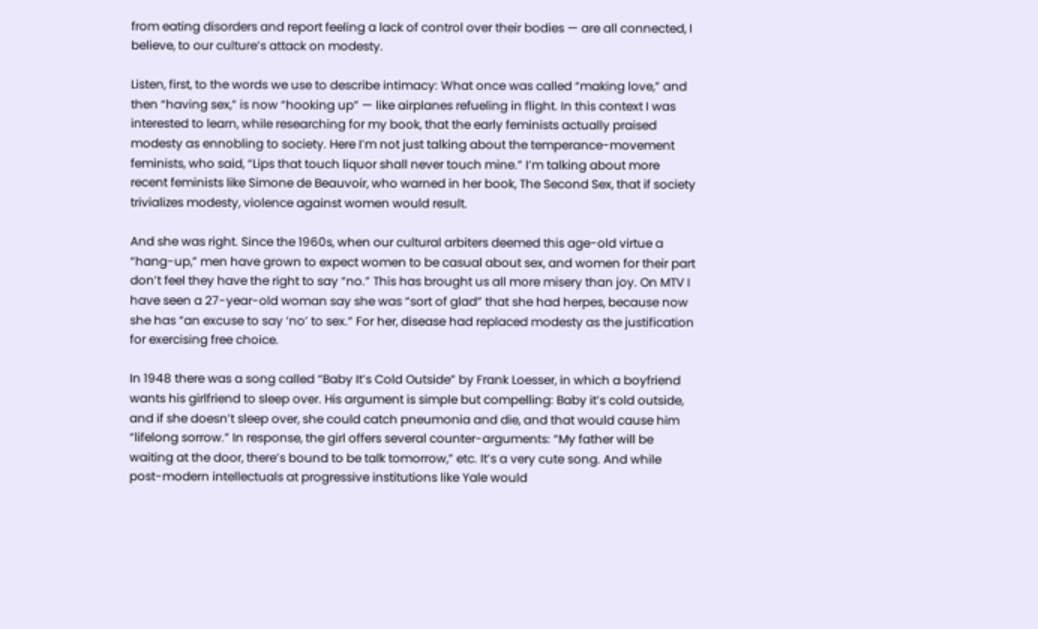from eating disorders and report feeling a lack of control over their bodies — are all connected, I believe, to our culture’s attack on modesty.

Listen, first, to the words we use to describe intimacy: What once was called “making love,” and then “having sex,” is now “hooking up” — like airplanes refueling in flight. In this context I was interested to learn, while researching for my book, that the early feminists actually praised modesty as ennobling to society. Here I’m not just talking about the temperance-movement feminists, who said, “Lips that touch liquor shall never touch mine.” I’m talking about more recent feminists like Simone de Beauvoir, who warned in her book, The Second Sex, that if society trivializes modesty, violence against women would result.

And she was right. Since the 1960s, when our cultural arbiters deemed this age-old virtue a “hang-up,” men have grown to expect women to be casual about sex, and women for their part don’t feel they have the right to say “no.” This has brought us all more misery than joy. On MTV I have seen a 27-year-old woman say she was “sort of glad” that she had herpes, because now she has “an excuse to say ‘no’ to sex.” For her, disease had replaced modesty as the justification for exercising free choice.

In 1948 there was a song called “Baby It’s Cold Outside” by Frank Loesser, in which a boyfriend wants his girlfriend to sleep over. His argument is simple but compelling: Baby it’s cold outside, and if she doesn’t sleep over, she could catch pneumonia and die, and that would cause him “lifelong sorrow.” In response, the girl offers several counter-arguments: “My father will be waiting at the door, there’s bound to be talk tomorrow,” etc. It’s a very cute song. And while post-modern intellectuals at progressive institutions like Yale would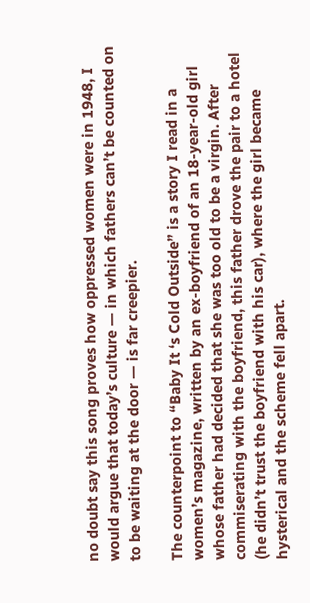no doubt say this song proves how oppressed women were in 1948, I would argue that today’s culture — in which fathers can’t be counted on to be waiting at the door — is far creepier.

The counterpoint to “Baby It ‘s Cold Outside” is a story I read in a women’s magazine, written by an ex-boyfriend of an 18-year-old girl whose father had decided that she was too old to be a virgin. After commiserating with the boyfriend, this father drove the pair to a hotel (he didn’t trust the boyfriend with his car), where the girl became hysterical and the scheme fell apart.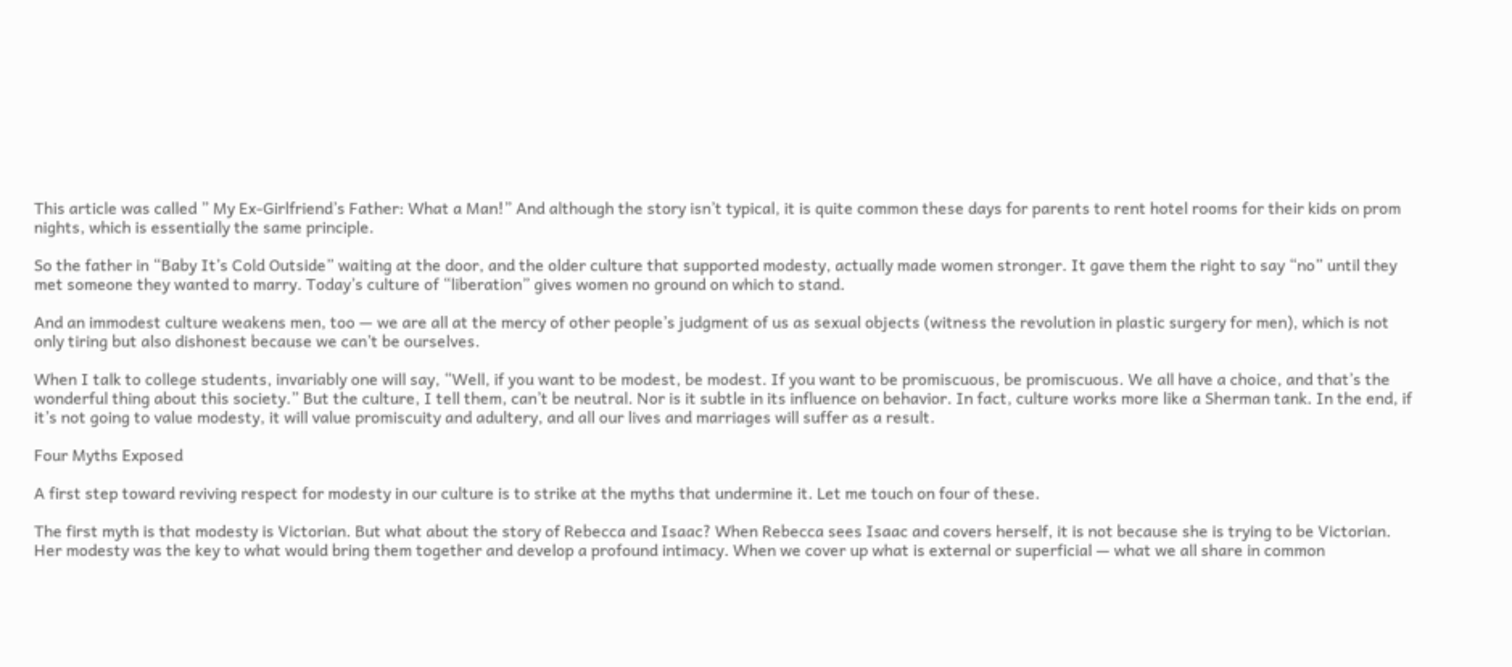This article was called ” My Ex-Girlfriend’s Father: What a Man!” And although the story isn’t typical, it is quite common these days for parents to rent hotel rooms for their kids on prom nights, which is essentially the same principle.

So the father in “Baby It’s Cold Outside” waiting at the door, and the older culture that supported modesty, actually made women stronger. It gave them the right to say “no” until they met someone they wanted to marry. Today’s culture of “liberation” gives women no ground on which to stand.

And an immodest culture weakens men, too — we are all at the mercy of other people’s judgment of us as sexual objects (witness the revolution in plastic surgery for men), which is not only tiring but also dishonest because we can’t be ourselves.

When I talk to college students, invariably one will say, “Well, if you want to be modest, be modest. If you want to be promiscuous, be promiscuous. We all have a choice, and that’s the wonderful thing about this society.” But the culture, I tell them, can’t be neutral. Nor is it subtle in its influence on behavior. In fact, culture works more like a Sherman tank. In the end, if it’s not going to value modesty, it will value promiscuity and adultery, and all our lives and marriages will suffer as a result.

Four Myths Exposed

A first step toward reviving respect for modesty in our culture is to strike at the myths that undermine it. Let me touch on four of these.

The first myth is that modesty is Victorian. But what about the story of Rebecca and Isaac? When Rebecca sees Isaac and covers herself, it is not because she is trying to be Victorian. Her modesty was the key to what would bring them together and develop a profound intimacy. When we cover up what is external or superficial — what we all share in common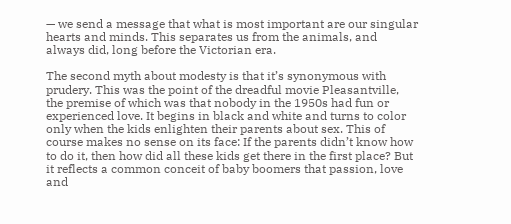— we send a message that what is most important are our singular hearts and minds. This separates us from the animals, and always did, long before the Victorian era.

The second myth about modesty is that it’s synonymous with prudery. This was the point of the dreadful movie Pleasantville, the premise of which was that nobody in the 1950s had fun or experienced love. It begins in black and white and turns to color only when the kids enlighten their parents about sex. This of course makes no sense on its face: If the parents didn’t know how to do it, then how did all these kids get there in the first place? But it reflects a common conceit of baby boomers that passion, love and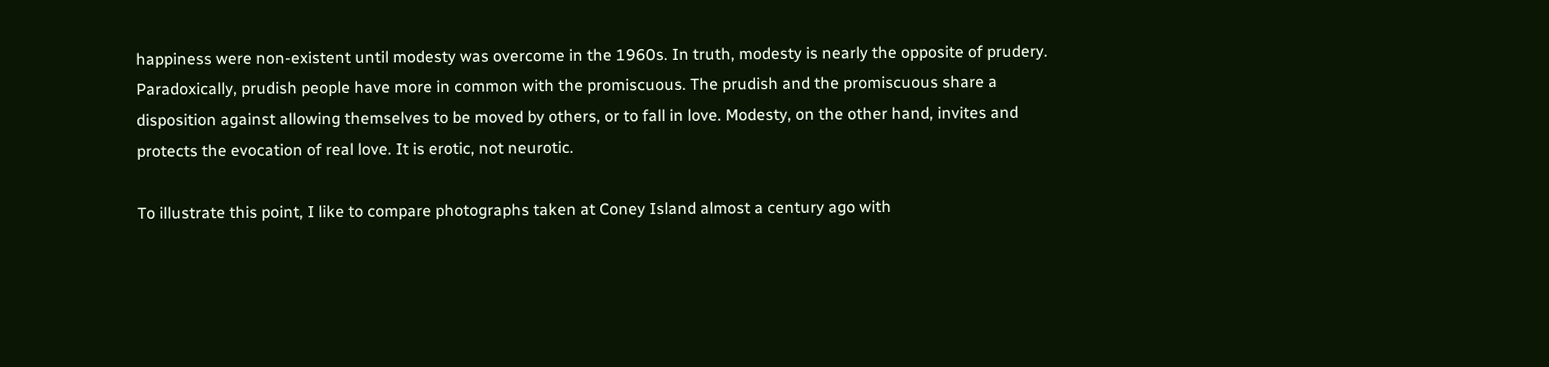happiness were non-existent until modesty was overcome in the 1960s. In truth, modesty is nearly the opposite of prudery. Paradoxically, prudish people have more in common with the promiscuous. The prudish and the promiscuous share a disposition against allowing themselves to be moved by others, or to fall in love. Modesty, on the other hand, invites and protects the evocation of real love. It is erotic, not neurotic.

To illustrate this point, I like to compare photographs taken at Coney Island almost a century ago with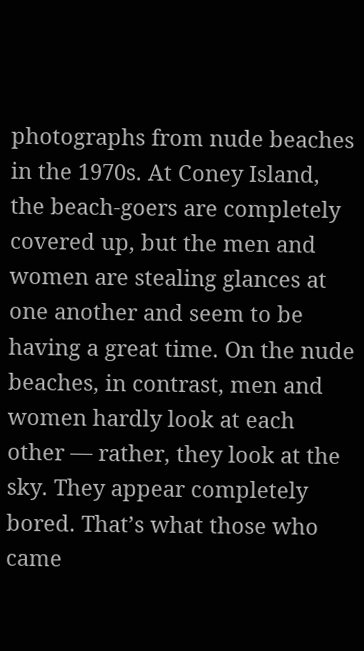photographs from nude beaches in the 1970s. At Coney Island, the beach-goers are completely covered up, but the men and women are stealing glances at one another and seem to be having a great time. On the nude beaches, in contrast, men and women hardly look at each other — rather, they look at the sky. They appear completely bored. That’s what those who came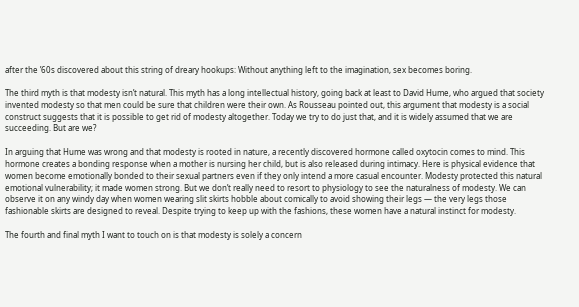after the ’60s discovered about this string of dreary hookups: Without anything left to the imagination, sex becomes boring.

The third myth is that modesty isn’t natural. This myth has a long intellectual history, going back at least to David Hume, who argued that society invented modesty so that men could be sure that children were their own. As Rousseau pointed out, this argument that modesty is a social construct suggests that it is possible to get rid of modesty altogether. Today we try to do just that, and it is widely assumed that we are succeeding. But are we?

In arguing that Hume was wrong and that modesty is rooted in nature, a recently discovered hormone called oxytocin comes to mind. This hormone creates a bonding response when a mother is nursing her child, but is also released during intimacy. Here is physical evidence that women become emotionally bonded to their sexual partners even if they only intend a more casual encounter. Modesty protected this natural emotional vulnerability; it made women strong. But we don’t really need to resort to physiology to see the naturalness of modesty. We can observe it on any windy day when women wearing slit skirts hobble about comically to avoid showing their legs — the very legs those fashionable skirts are designed to reveal. Despite trying to keep up with the fashions, these women have a natural instinct for modesty.

The fourth and final myth I want to touch on is that modesty is solely a concern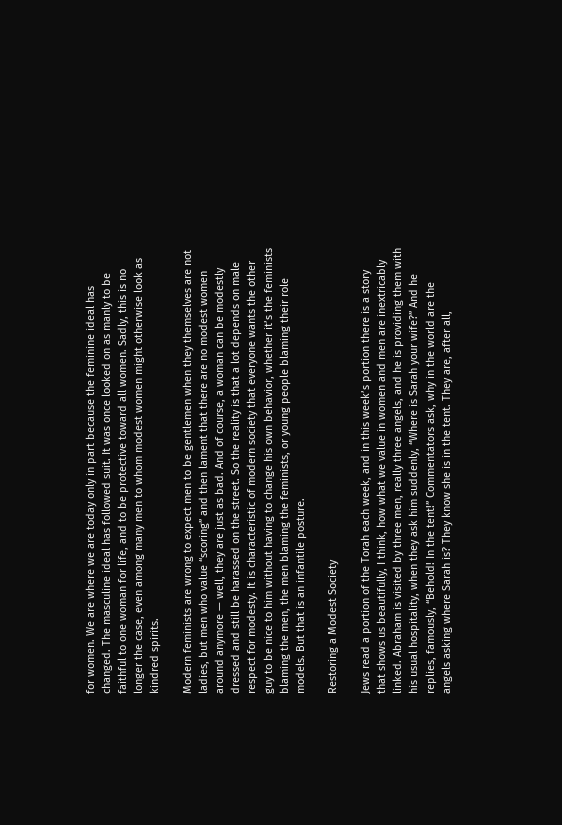for women. We are where we are today only in part because the feminine ideal has changed. The masculine ideal has followed suit. It was once looked on as manly to be faithful to one woman for life, and to be protective toward all women. Sadly, this is no longer the case, even among many men to whom modest women might otherwise look as kindred spirits.

Modern feminists are wrong to expect men to be gentlemen when they themselves are not ladies, but men who value “scoring” and then lament that there are no modest women around anymore — well, they are just as bad. And of course, a woman can be modestly dressed and still be harassed on the street. So the reality is that a lot depends on male respect for modesty. It is characteristic of modern society that everyone wants the other guy to be nice to him without having to change his own behavior, whether it’s the feminists blaming the men, the men blaming the feminists, or young people blaming their role models. But that is an infantile posture.

Restoring a Modest Society

Jews read a portion of the Torah each week, and in this week’s portion there is a story that shows us beautifully, I think, how what we value in women and men are inextricably linked. Abraham is visited by three men, really three angels, and he is providing them with his usual hospitality, when they ask him suddenly, “Where is Sarah your wife?” And he replies, famously, “Behold! In the tent!” Commentators ask, why in the world are the angels asking where Sarah is? They know she is in the tent. They are, after all,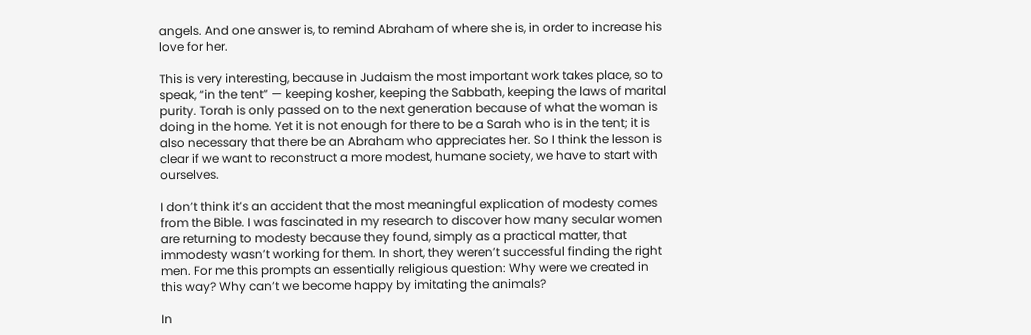angels. And one answer is, to remind Abraham of where she is, in order to increase his love for her.

This is very interesting, because in Judaism the most important work takes place, so to speak, “in the tent” — keeping kosher, keeping the Sabbath, keeping the laws of marital purity. Torah is only passed on to the next generation because of what the woman is doing in the home. Yet it is not enough for there to be a Sarah who is in the tent; it is also necessary that there be an Abraham who appreciates her. So I think the lesson is clear if we want to reconstruct a more modest, humane society, we have to start with ourselves.

I don’t think it’s an accident that the most meaningful explication of modesty comes from the Bible. I was fascinated in my research to discover how many secular women are returning to modesty because they found, simply as a practical matter, that immodesty wasn’t working for them. In short, they weren’t successful finding the right men. For me this prompts an essentially religious question: Why were we created in this way? Why can’t we become happy by imitating the animals?

In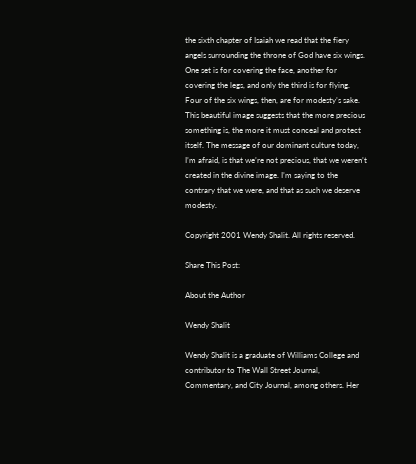the sixth chapter of Isaiah we read that the fiery angels surrounding the throne of God have six wings. One set is for covering the face, another for covering the legs, and only the third is for flying. Four of the six wings, then, are for modesty’s sake. This beautiful image suggests that the more precious something is, the more it must conceal and protect itself. The message of our dominant culture today, I’m afraid, is that we’re not precious, that we weren’t created in the divine image. I’m saying to the contrary that we were, and that as such we deserve modesty.

Copyright 2001 Wendy Shalit. All rights reserved.

Share This Post:

About the Author

Wendy Shalit

Wendy Shalit is a graduate of Williams College and contributor to The Wall Street Journal, Commentary, and City Journal, among others. Her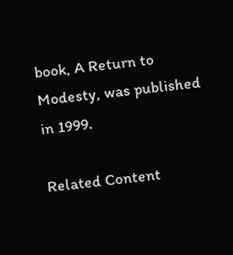book, A Return to Modesty, was published in 1999.

Related Content